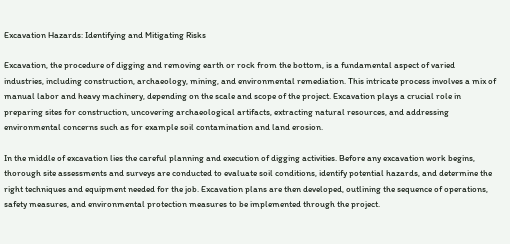Excavation Hazards: Identifying and Mitigating Risks

Excavation, the procedure of digging and removing earth or rock from the bottom, is a fundamental aspect of varied industries, including construction, archaeology, mining, and environmental remediation. This intricate process involves a mix of manual labor and heavy machinery, depending on the scale and scope of the project. Excavation plays a crucial role in preparing sites for construction, uncovering archaeological artifacts, extracting natural resources, and addressing environmental concerns such as for example soil contamination and land erosion.

In the middle of excavation lies the careful planning and execution of digging activities. Before any excavation work begins, thorough site assessments and surveys are conducted to evaluate soil conditions, identify potential hazards, and determine the right techniques and equipment needed for the job. Excavation plans are then developed, outlining the sequence of operations, safety measures, and environmental protection measures to be implemented through the project.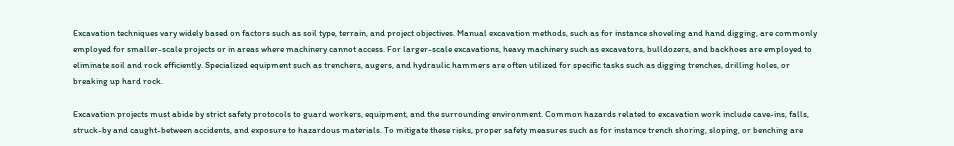Excavation techniques vary widely based on factors such as soil type, terrain, and project objectives. Manual excavation methods, such as for instance shoveling and hand digging, are commonly employed for smaller-scale projects or in areas where machinery cannot access. For larger-scale excavations, heavy machinery such as excavators, bulldozers, and backhoes are employed to eliminate soil and rock efficiently. Specialized equipment such as trenchers, augers, and hydraulic hammers are often utilized for specific tasks such as digging trenches, drilling holes, or breaking up hard rock.

Excavation projects must abide by strict safety protocols to guard workers, equipment, and the surrounding environment. Common hazards related to excavation work include cave-ins, falls, struck-by and caught-between accidents, and exposure to hazardous materials. To mitigate these risks, proper safety measures such as for instance trench shoring, sloping, or benching are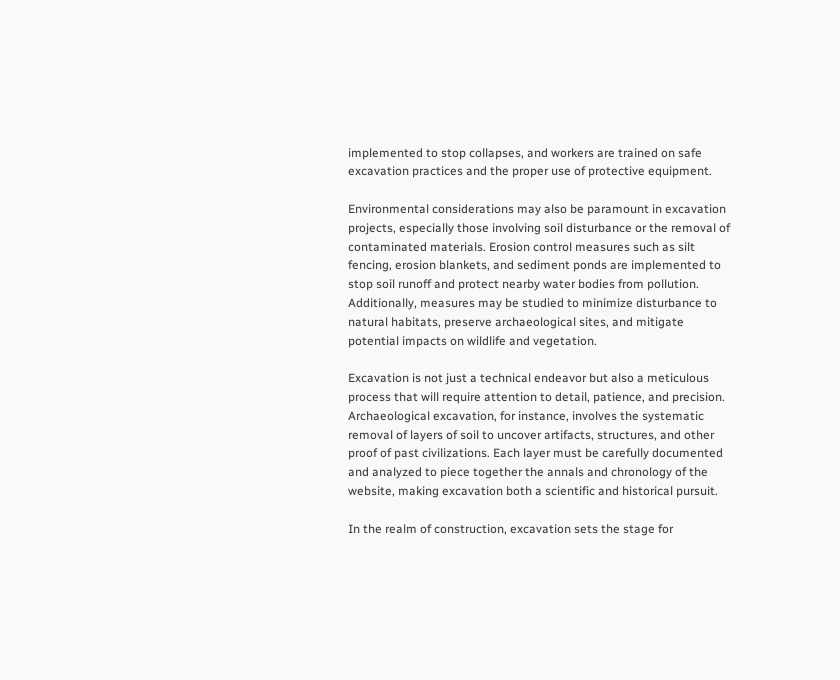implemented to stop collapses, and workers are trained on safe excavation practices and the proper use of protective equipment.

Environmental considerations may also be paramount in excavation projects, especially those involving soil disturbance or the removal of contaminated materials. Erosion control measures such as silt fencing, erosion blankets, and sediment ponds are implemented to stop soil runoff and protect nearby water bodies from pollution. Additionally, measures may be studied to minimize disturbance to natural habitats, preserve archaeological sites, and mitigate potential impacts on wildlife and vegetation.

Excavation is not just a technical endeavor but also a meticulous process that will require attention to detail, patience, and precision. Archaeological excavation, for instance, involves the systematic removal of layers of soil to uncover artifacts, structures, and other proof of past civilizations. Each layer must be carefully documented and analyzed to piece together the annals and chronology of the website, making excavation both a scientific and historical pursuit.

In the realm of construction, excavation sets the stage for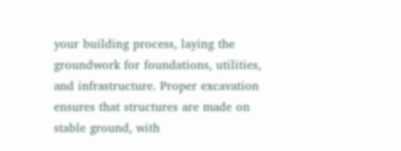your building process, laying the groundwork for foundations, utilities, and infrastructure. Proper excavation ensures that structures are made on stable ground, with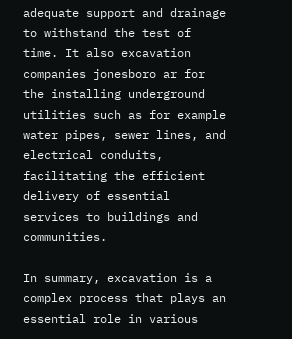adequate support and drainage to withstand the test of time. It also excavation companies jonesboro ar for the installing underground utilities such as for example water pipes, sewer lines, and electrical conduits, facilitating the efficient delivery of essential services to buildings and communities.

In summary, excavation is a complex process that plays an essential role in various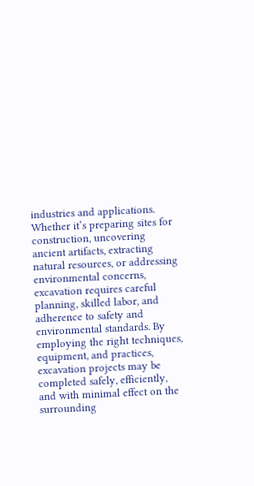industries and applications. Whether it’s preparing sites for construction, uncovering ancient artifacts, extracting natural resources, or addressing environmental concerns, excavation requires careful planning, skilled labor, and adherence to safety and environmental standards. By employing the right techniques, equipment, and practices, excavation projects may be completed safely, efficiently, and with minimal effect on the surrounding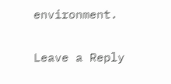environment.

Leave a Reply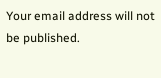Your email address will not be published.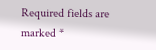Required fields are marked *